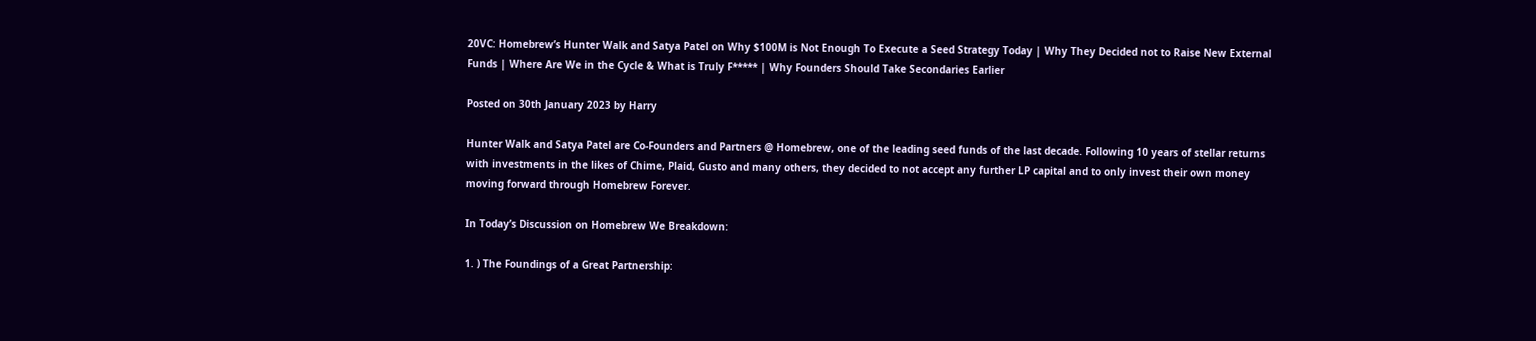20VC: Homebrew’s Hunter Walk and Satya Patel on Why $100M is Not Enough To Execute a Seed Strategy Today | Why They Decided not to Raise New External Funds | Where Are We in the Cycle & What is Truly F***** | Why Founders Should Take Secondaries Earlier

Posted on 30th January 2023 by Harry

Hunter Walk and Satya Patel are Co-Founders and Partners @ Homebrew, one of the leading seed funds of the last decade. Following 10 years of stellar returns with investments in the likes of Chime, Plaid, Gusto and many others, they decided to not accept any further LP capital and to only invest their own money moving forward through Homebrew Forever.

In Today’s Discussion on Homebrew We Breakdown:

1. ) The Foundings of a Great Partnership: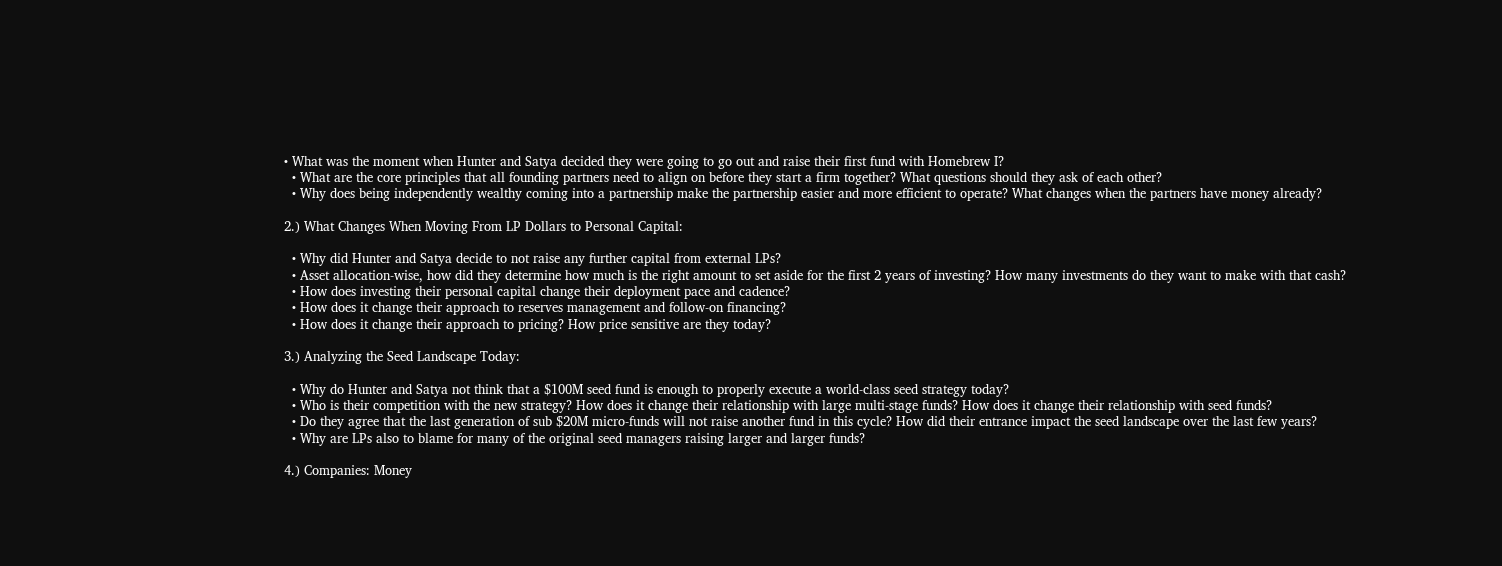• What was the moment when Hunter and Satya decided they were going to go out and raise their first fund with Homebrew I?
  • What are the core principles that all founding partners need to align on before they start a firm together? What questions should they ask of each other?
  • Why does being independently wealthy coming into a partnership make the partnership easier and more efficient to operate? What changes when the partners have money already?

2.) What Changes When Moving From LP Dollars to Personal Capital:

  • Why did Hunter and Satya decide to not raise any further capital from external LPs?
  • Asset allocation-wise, how did they determine how much is the right amount to set aside for the first 2 years of investing? How many investments do they want to make with that cash?
  • How does investing their personal capital change their deployment pace and cadence?
  • How does it change their approach to reserves management and follow-on financing?
  • How does it change their approach to pricing? How price sensitive are they today?

3.) Analyzing the Seed Landscape Today:

  • Why do Hunter and Satya not think that a $100M seed fund is enough to properly execute a world-class seed strategy today?
  • Who is their competition with the new strategy? How does it change their relationship with large multi-stage funds? How does it change their relationship with seed funds?
  • Do they agree that the last generation of sub $20M micro-funds will not raise another fund in this cycle? How did their entrance impact the seed landscape over the last few years?
  • Why are LPs also to blame for many of the original seed managers raising larger and larger funds?

4.) Companies: Money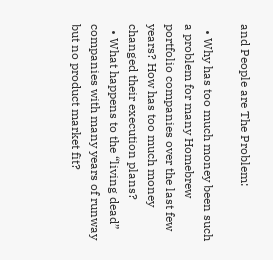and People are The Problem:

  • Why has too much money been such a problem for many Homebrew portfolio companies over the last few years? How has too much money changed their execution plans?
  • What happens to the “living dead” companies with many years of runway but no product market fit?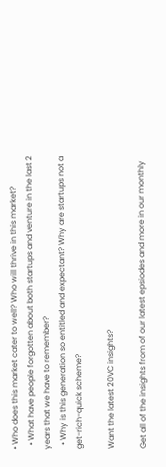• Who does this market cater to well? Who will thrive in this market?
  • What have people forgotten about both startups and venture in the last 2 years that we have to remember?
  • Why is this generation so entitled and expectant? Why are startups not a get-rich-quick scheme?

Want the latest 20VC insights?

Get all of the insights from of our latest epsiodes and more in our monthly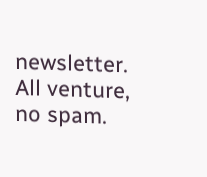newsletter. All venture, no spam.